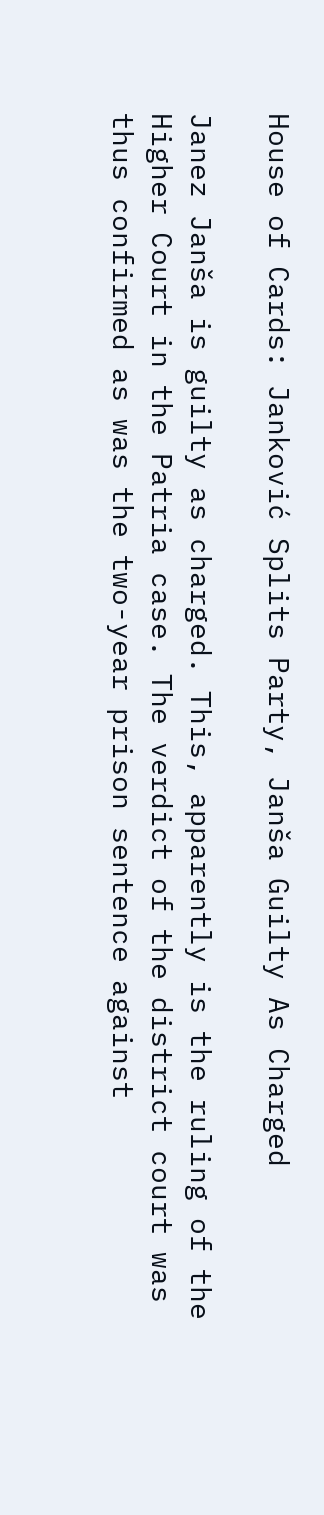House of Cards: Janković Splits Party, Janša Guilty As Charged

Janez Janša is guilty as charged. This, apparently is the ruling of the Higher Court in the Patria case. The verdict of the district court was thus confirmed as was the two-year prison sentence against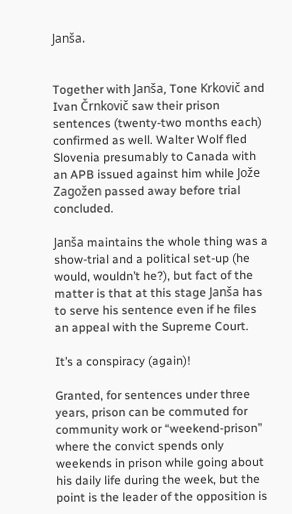Janša.


Together with Janša, Tone Krkovič and Ivan Črnkovič saw their prison sentences (twenty-two months each) confirmed as well. Walter Wolf fled Slovenia presumably to Canada with an APB issued against him while Jože Zagožen passed away before trial concluded.

Janša maintains the whole thing was a show-trial and a political set-up (he would, wouldn’t he?), but fact of the matter is that at this stage Janša has to serve his sentence even if he files an appeal with the Supreme Court.

It’s a conspiracy (again)!

Granted, for sentences under three years, prison can be commuted for community work or “weekend-prison” where the convict spends only weekends in prison while going about his daily life during the week, but the point is the leader of the opposition is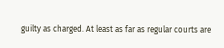guilty as charged. At least as far as regular courts are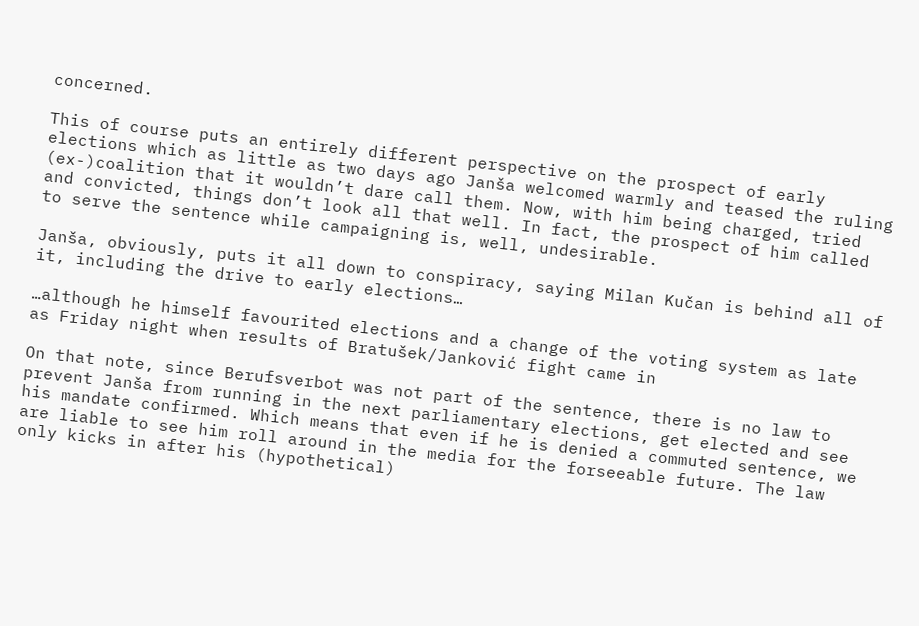concerned.

This of course puts an entirely different perspective on the prospect of early elections which as little as two days ago Janša welcomed warmly and teased the ruling (ex-)coalition that it wouldn’t dare call them. Now, with him being charged, tried and convicted, things don’t look all that well. In fact, the prospect of him called to serve the sentence while campaigning is, well, undesirable.

Janša, obviously, puts it all down to conspiracy, saying Milan Kučan is behind all of it, including the drive to early elections…

…although he himself favourited elections and a change of the voting system as late as Friday night when results of Bratušek/Janković fight came in

On that note, since Berufsverbot was not part of the sentence, there is no law to prevent Janša from running in the next parliamentary elections, get elected and see his mandate confirmed. Which means that even if he is denied a commuted sentence, we are liable to see him roll around in the media for the forseeable future. The law only kicks in after his (hypothetical)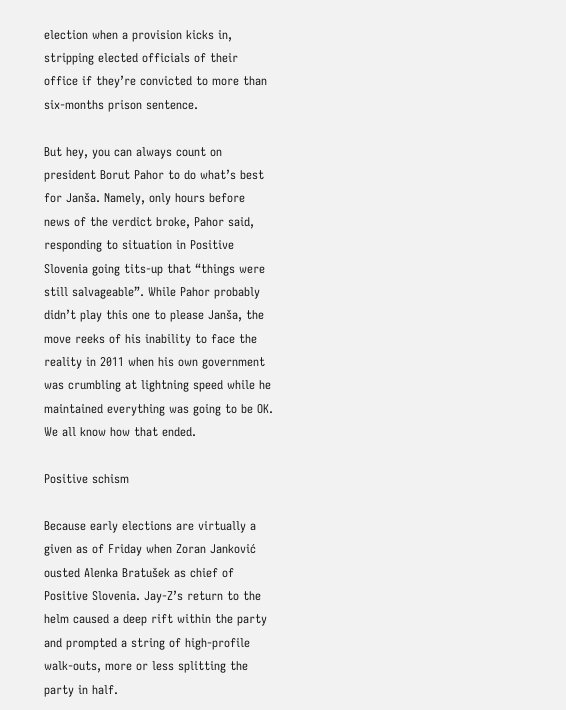election when a provision kicks in, stripping elected officials of their office if they’re convicted to more than six-months prison sentence.

But hey, you can always count on president Borut Pahor to do what’s best for Janša. Namely, only hours before news of the verdict broke, Pahor said, responding to situation in Positive Slovenia going tits-up that “things were still salvageable”. While Pahor probably didn’t play this one to please Janša, the move reeks of his inability to face the reality in 2011 when his own government was crumbling at lightning speed while he maintained everything was going to be OK. We all know how that ended.

Positive schism

Because early elections are virtually a given as of Friday when Zoran Janković ousted Alenka Bratušek as chief of Positive Slovenia. Jay-Z’s return to the helm caused a deep rift within the party and prompted a string of high-profile walk-outs, more or less splitting the party in half.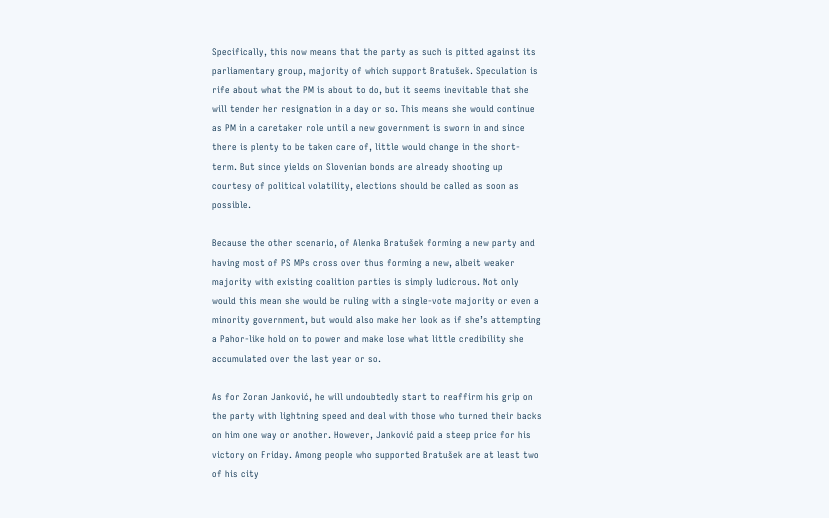Specifically, this now means that the party as such is pitted against its parliamentary group, majority of which support Bratušek. Speculation is rife about what the PM is about to do, but it seems inevitable that she will tender her resignation in a day or so. This means she would continue as PM in a caretaker role until a new government is sworn in and since there is plenty to be taken care of, little would change in the short-term. But since yields on Slovenian bonds are already shooting up courtesy of political volatility, elections should be called as soon as possible.

Because the other scenario, of Alenka Bratušek forming a new party and having most of PS MPs cross over thus forming a new, albeit weaker majority with existing coalition parties is simply ludicrous. Not only would this mean she would be ruling with a single-vote majority or even a minority government, but would also make her look as if she’s attempting a Pahor-like hold on to power and make lose what little credibility she accumulated over the last year or so.

As for Zoran Janković, he will undoubtedly start to reaffirm his grip on the party with lightning speed and deal with those who turned their backs on him one way or another. However, Janković paid a steep price for his victory on Friday. Among people who supported Bratušek are at least two of his city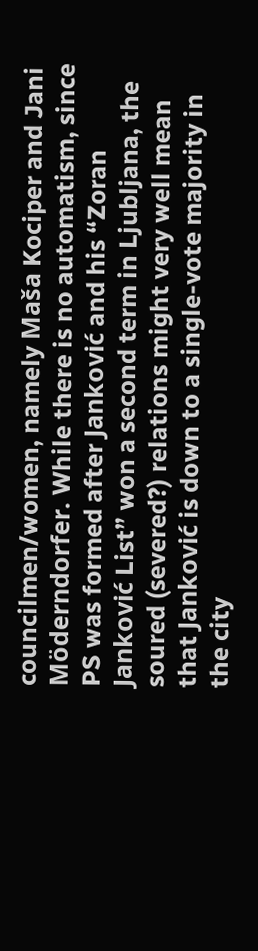councilmen/women, namely Maša Kociper and Jani Möderndorfer. While there is no automatism, since PS was formed after Janković and his “Zoran Janković List” won a second term in Ljubljana, the soured (severed?) relations might very well mean that Janković is down to a single-vote majority in the city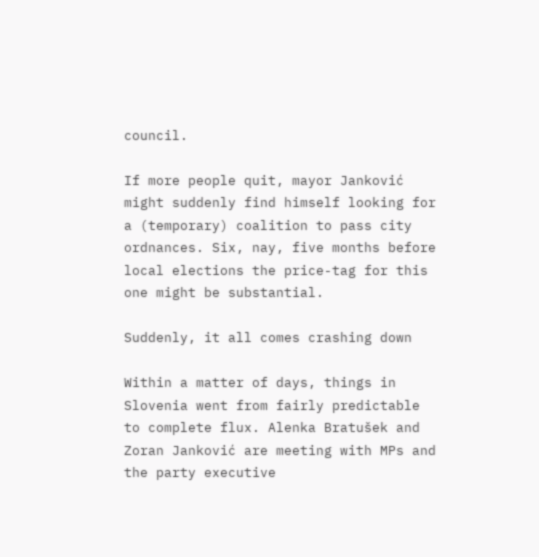council.

If more people quit, mayor Janković might suddenly find himself looking for a (temporary) coalition to pass city ordnances. Six, nay, five months before local elections the price-tag for this one might be substantial.

Suddenly, it all comes crashing down

Within a matter of days, things in Slovenia went from fairly predictable to complete flux. Alenka Bratušek and Zoran Janković are meeting with MPs and the party executive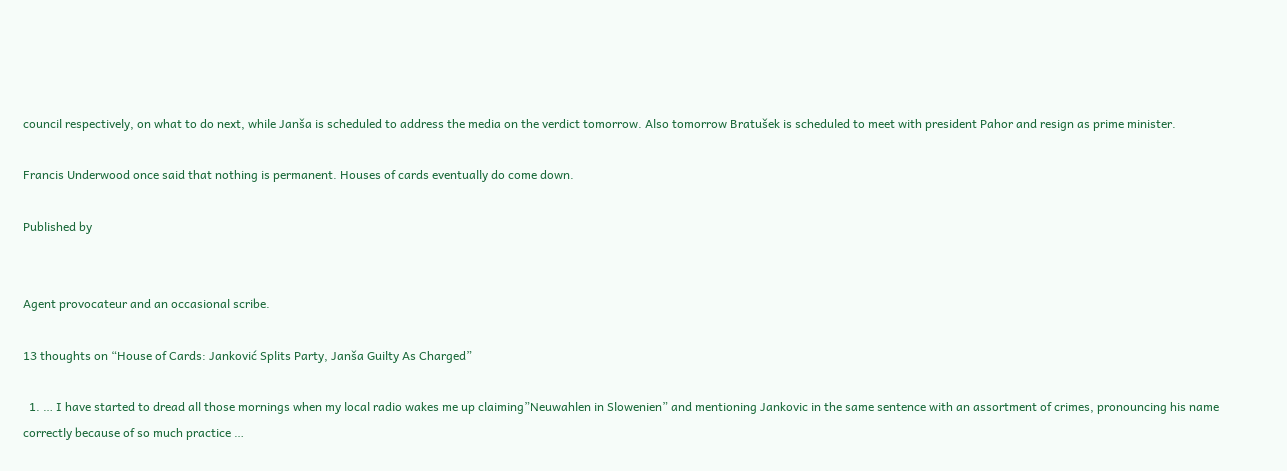council respectively, on what to do next, while Janša is scheduled to address the media on the verdict tomorrow. Also tomorrow Bratušek is scheduled to meet with president Pahor and resign as prime minister.

Francis Underwood once said that nothing is permanent. Houses of cards eventually do come down.

Published by


Agent provocateur and an occasional scribe.

13 thoughts on “House of Cards: Janković Splits Party, Janša Guilty As Charged”

  1. … I have started to dread all those mornings when my local radio wakes me up claiming”Neuwahlen in Slowenien” and mentioning Jankovic in the same sentence with an assortment of crimes, pronouncing his name correctly because of so much practice …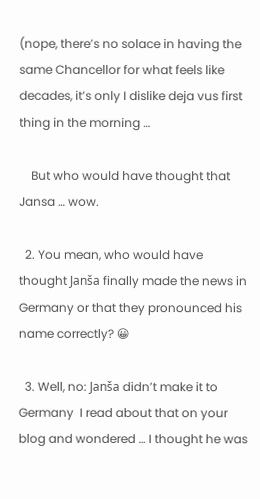(nope, there’s no solace in having the same Chancellor for what feels like decades, it’s only I dislike deja vus first thing in the morning …

    But who would have thought that Jansa … wow.

  2. You mean, who would have thought Janša finally made the news in Germany or that they pronounced his name correctly? 😀

  3. Well, no: Janša didn’t make it to Germany  I read about that on your blog and wondered … I thought he was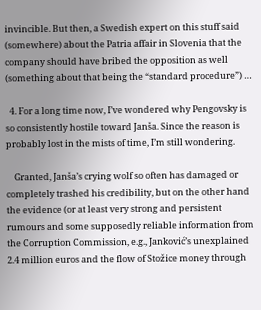invincible. But then, a Swedish expert on this stuff said (somewhere) about the Patria affair in Slovenia that the company should have bribed the opposition as well (something about that being the “standard procedure”) …

  4. For a long time now, I’ve wondered why Pengovsky is so consistently hostile toward Janša. Since the reason is probably lost in the mists of time, I’m still wondering.

    Granted, Janša’s crying wolf so often has damaged or completely trashed his credibility, but on the other hand the evidence (or at least very strong and persistent rumours and some supposedly reliable information from the Corruption Commission, e.g., Janković’s unexplained 2.4 million euros and the flow of Stožice money through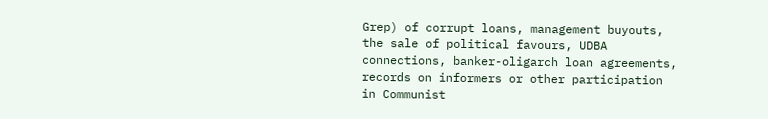Grep) of corrupt loans, management buyouts, the sale of political favours, UDBA connections, banker-oligarch loan agreements, records on informers or other participation in Communist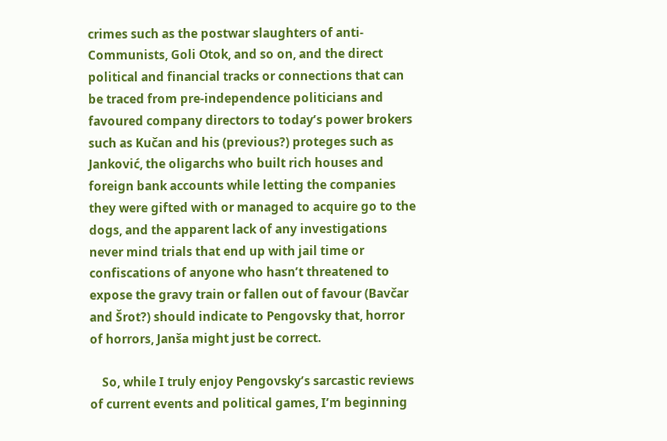crimes such as the postwar slaughters of anti-Communists, Goli Otok, and so on, and the direct political and financial tracks or connections that can be traced from pre-independence politicians and favoured company directors to today’s power brokers such as Kučan and his (previous?) proteges such as Janković, the oligarchs who built rich houses and foreign bank accounts while letting the companies they were gifted with or managed to acquire go to the dogs, and the apparent lack of any investigations never mind trials that end up with jail time or confiscations of anyone who hasn’t threatened to expose the gravy train or fallen out of favour (Bavčar and Šrot?) should indicate to Pengovsky that, horror of horrors, Janša might just be correct.

    So, while I truly enjoy Pengovsky’s sarcastic reviews of current events and political games, I’m beginning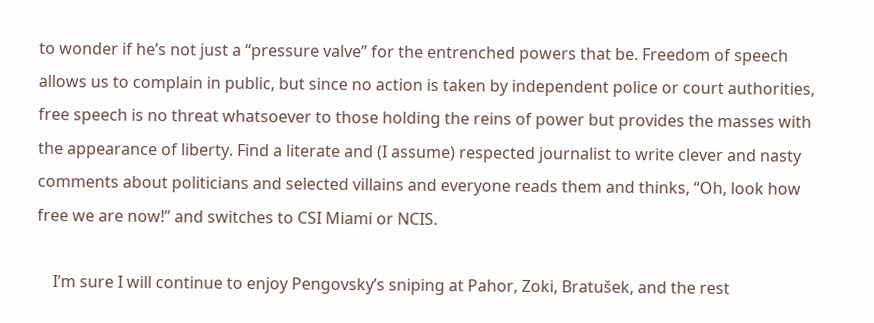to wonder if he’s not just a “pressure valve” for the entrenched powers that be. Freedom of speech allows us to complain in public, but since no action is taken by independent police or court authorities, free speech is no threat whatsoever to those holding the reins of power but provides the masses with the appearance of liberty. Find a literate and (I assume) respected journalist to write clever and nasty comments about politicians and selected villains and everyone reads them and thinks, “Oh, look how free we are now!” and switches to CSI Miami or NCIS.

    I’m sure I will continue to enjoy Pengovsky’s sniping at Pahor, Zoki, Bratušek, and the rest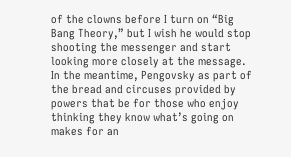of the clowns before I turn on “Big Bang Theory,” but I wish he would stop shooting the messenger and start looking more closely at the message. In the meantime, Pengovsky as part of the bread and circuses provided by powers that be for those who enjoy thinking they know what’s going on makes for an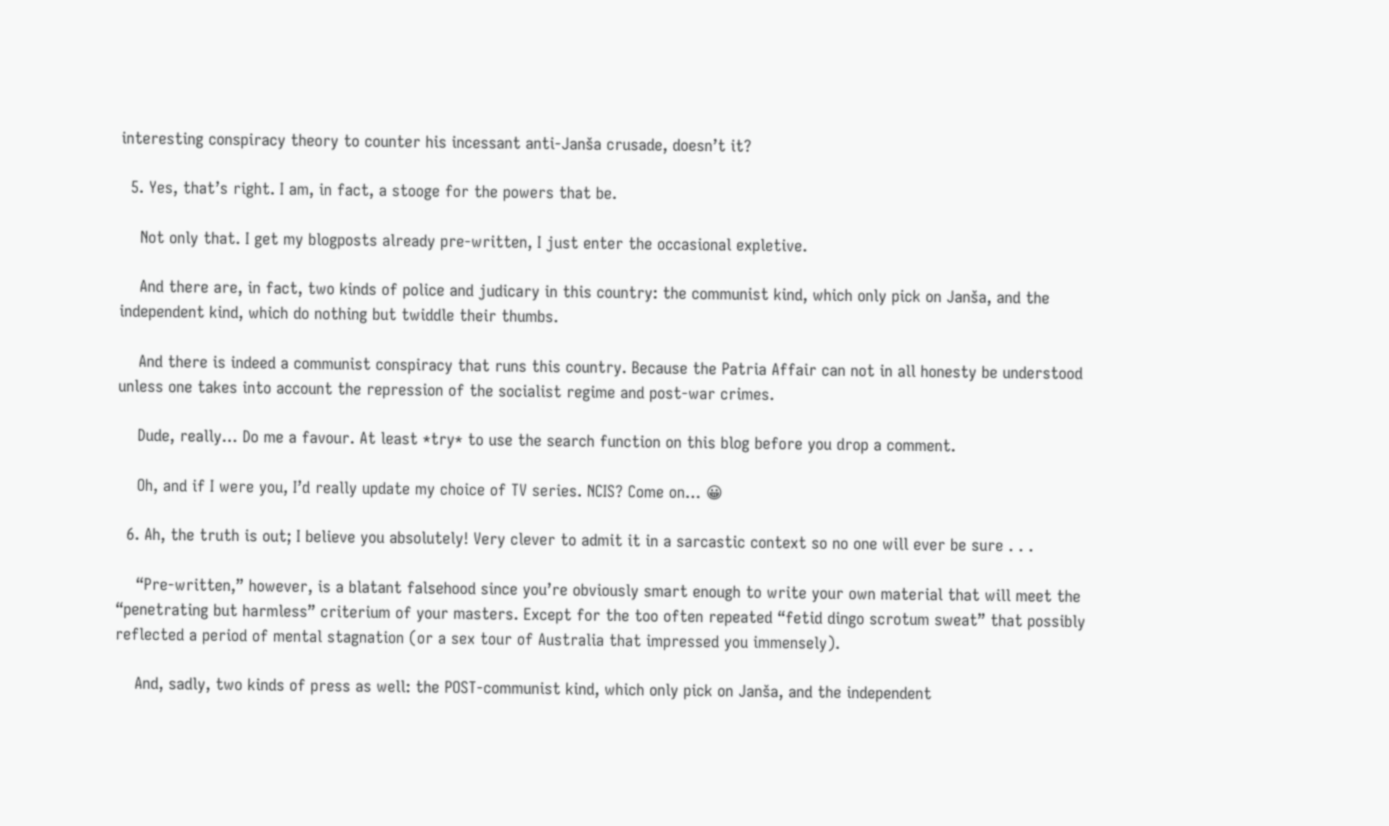interesting conspiracy theory to counter his incessant anti-Janša crusade, doesn’t it?

  5. Yes, that’s right. I am, in fact, a stooge for the powers that be.

    Not only that. I get my blogposts already pre-written, I just enter the occasional expletive.

    And there are, in fact, two kinds of police and judicary in this country: the communist kind, which only pick on Janša, and the independent kind, which do nothing but twiddle their thumbs.

    And there is indeed a communist conspiracy that runs this country. Because the Patria Affair can not in all honesty be understood unless one takes into account the repression of the socialist regime and post-war crimes.

    Dude, really… Do me a favour. At least *try* to use the search function on this blog before you drop a comment.

    Oh, and if I were you, I’d really update my choice of TV series. NCIS? Come on… 😀

  6. Ah, the truth is out; I believe you absolutely! Very clever to admit it in a sarcastic context so no one will ever be sure . . .

    “Pre-written,” however, is a blatant falsehood since you’re obviously smart enough to write your own material that will meet the “penetrating but harmless” criterium of your masters. Except for the too often repeated “fetid dingo scrotum sweat” that possibly reflected a period of mental stagnation (or a sex tour of Australia that impressed you immensely).

    And, sadly, two kinds of press as well: the POST-communist kind, which only pick on Janša, and the independent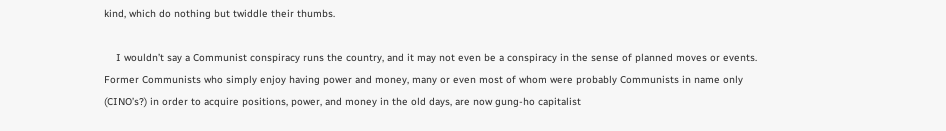kind, which do nothing but twiddle their thumbs.

    I wouldn’t say a Communist conspiracy runs the country, and it may not even be a conspiracy in the sense of planned moves or events. Former Communists who simply enjoy having power and money, many or even most of whom were probably Communists in name only (CINO’s?) in order to acquire positions, power, and money in the old days, are now gung-ho capitalist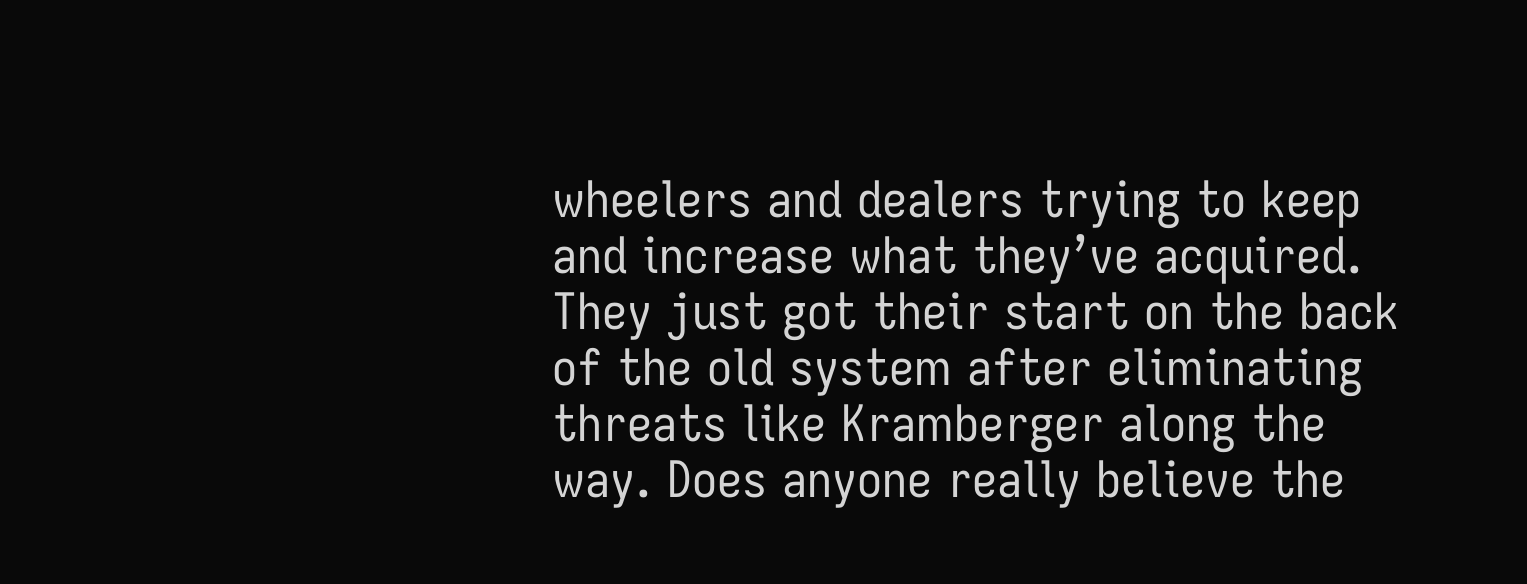wheelers and dealers trying to keep and increase what they’ve acquired. They just got their start on the back of the old system after eliminating threats like Kramberger along the way. Does anyone really believe the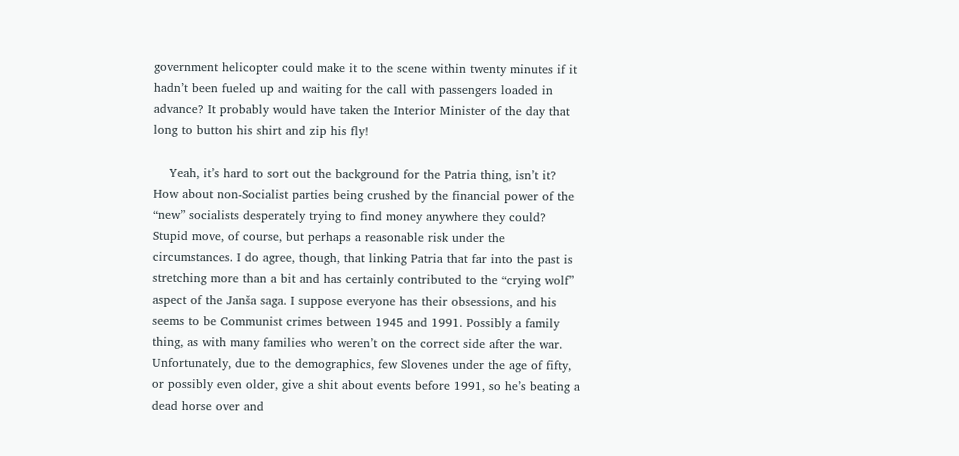government helicopter could make it to the scene within twenty minutes if it hadn’t been fueled up and waiting for the call with passengers loaded in advance? It probably would have taken the Interior Minister of the day that long to button his shirt and zip his fly!

    Yeah, it’s hard to sort out the background for the Patria thing, isn’t it? How about non-Socialist parties being crushed by the financial power of the “new” socialists desperately trying to find money anywhere they could? Stupid move, of course, but perhaps a reasonable risk under the circumstances. I do agree, though, that linking Patria that far into the past is stretching more than a bit and has certainly contributed to the “crying wolf” aspect of the Janša saga. I suppose everyone has their obsessions, and his seems to be Communist crimes between 1945 and 1991. Possibly a family thing, as with many families who weren’t on the correct side after the war. Unfortunately, due to the demographics, few Slovenes under the age of fifty, or possibly even older, give a shit about events before 1991, so he’s beating a dead horse over and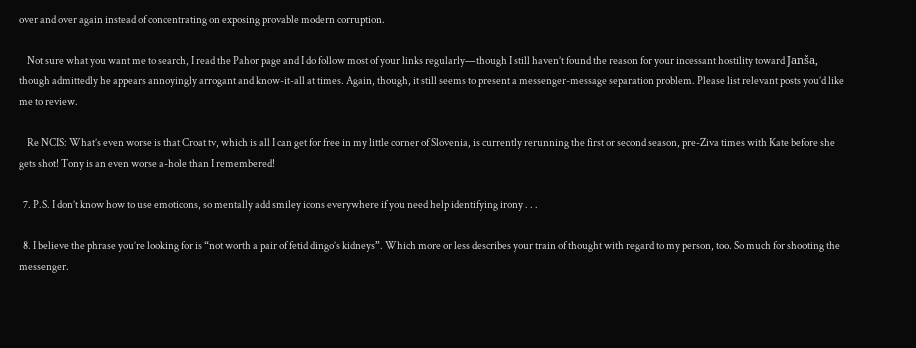over and over again instead of concentrating on exposing provable modern corruption.

    Not sure what you want me to search, I read the Pahor page and I do follow most of your links regularly—though I still haven’t found the reason for your incessant hostility toward Janša, though admittedly he appears annoyingly arrogant and know-it-all at times. Again, though, it still seems to present a messenger-message separation problem. Please list relevant posts you’d like me to review.

    Re NCIS: What’s even worse is that Croat tv, which is all I can get for free in my little corner of Slovenia, is currently rerunning the first or second season, pre-Ziva times with Kate before she gets shot! Tony is an even worse a-hole than I remembered!

  7. P.S. I don’t know how to use emoticons, so mentally add smiley icons everywhere if you need help identifying irony . . .

  8. I believe the phrase you’re looking for is “not worth a pair of fetid dingo’s kidneys”. Which more or less describes your train of thought with regard to my person, too. So much for shooting the messenger.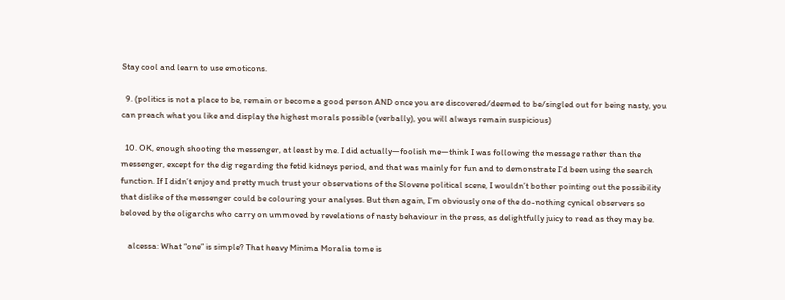Stay cool and learn to use emoticons.

  9. (politics is not a place to be, remain or become a good person AND once you are discovered/deemed to be/singled out for being nasty, you can preach what you like and display the highest morals possible (verbally), you will always remain suspicious)

  10. OK, enough shooting the messenger, at least by me. I did actually—foolish me—think I was following the message rather than the messenger, except for the dig regarding the fetid kidneys period, and that was mainly for fun and to demonstrate I’d been using the search function. If I didn’t enjoy and pretty much trust your observations of the Slovene political scene, I wouldn’t bother pointing out the possibility that dislike of the messenger could be colouring your analyses. But then again, I’m obviously one of the do-nothing cynical observers so beloved by the oligarchs who carry on ummoved by revelations of nasty behaviour in the press, as delightfully juicy to read as they may be.

    alcessa: What “one” is simple? That heavy Minima Moralia tome is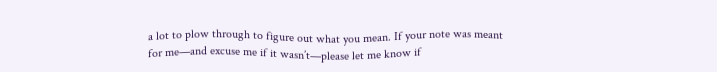a lot to plow through to figure out what you mean. If your note was meant for me—and excuse me if it wasn’t—please let me know if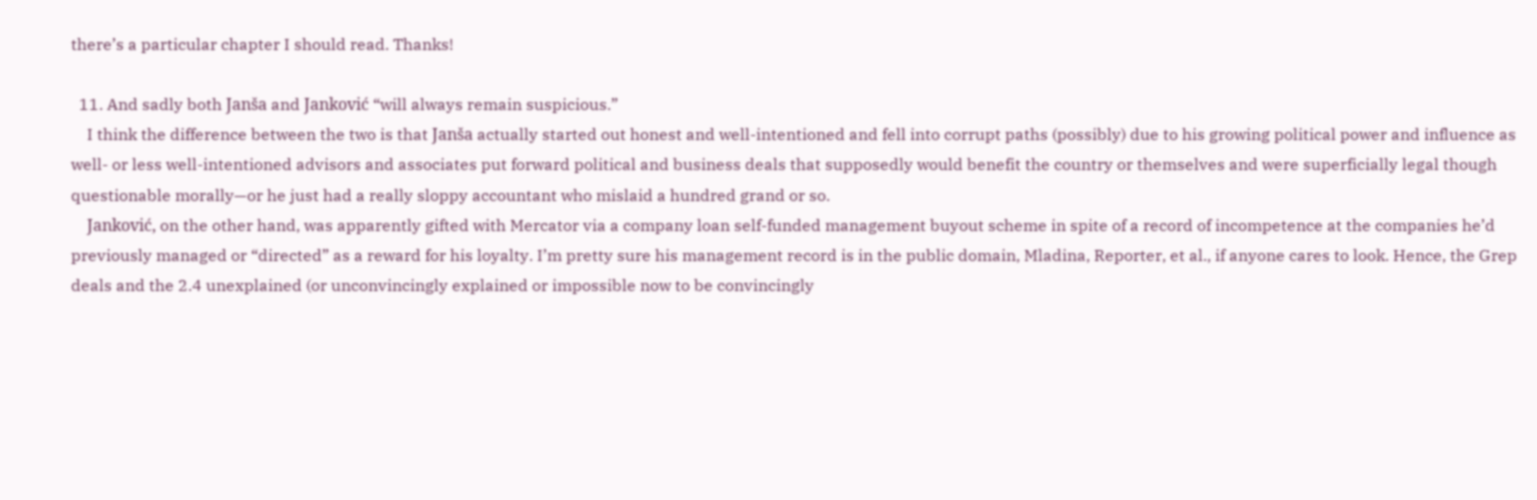there’s a particular chapter I should read. Thanks!

  11. And sadly both Janša and Janković “will always remain suspicious.”
    I think the difference between the two is that Janša actually started out honest and well-intentioned and fell into corrupt paths (possibly) due to his growing political power and influence as well- or less well-intentioned advisors and associates put forward political and business deals that supposedly would benefit the country or themselves and were superficially legal though questionable morally—or he just had a really sloppy accountant who mislaid a hundred grand or so.
    Janković, on the other hand, was apparently gifted with Mercator via a company loan self-funded management buyout scheme in spite of a record of incompetence at the companies he’d previously managed or “directed” as a reward for his loyalty. I’m pretty sure his management record is in the public domain, Mladina, Reporter, et al., if anyone cares to look. Hence, the Grep deals and the 2.4 unexplained (or unconvincingly explained or impossible now to be convincingly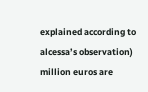explained according to alcessa’s observation) million euros are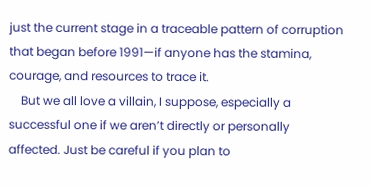just the current stage in a traceable pattern of corruption that began before 1991—if anyone has the stamina, courage, and resources to trace it.
    But we all love a villain, I suppose, especially a successful one if we aren’t directly or personally affected. Just be careful if you plan to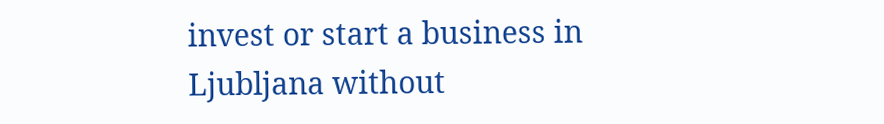invest or start a business in Ljubljana without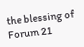the blessing of Forum 21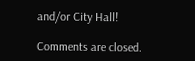and/or City Hall!

Comments are closed.